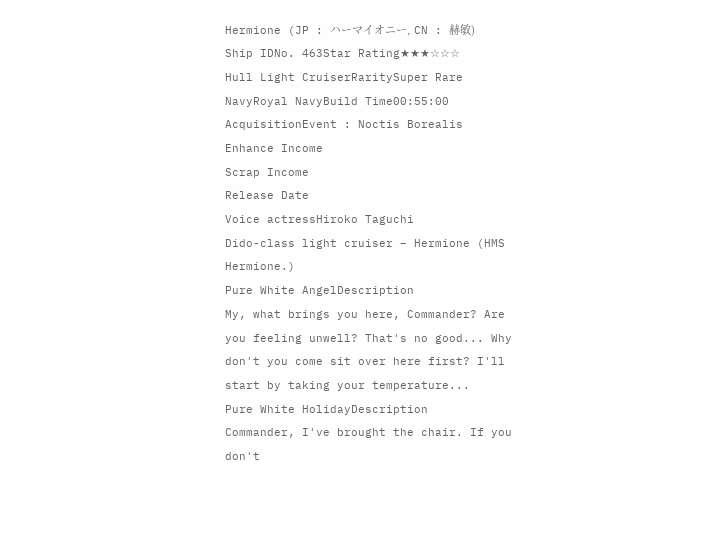Hermione (JP : ハーマイオニー, CN : 赫敏)
Ship IDNo. 463Star Rating★★★☆☆☆
Hull Light CruiserRaritySuper Rare
NavyRoyal NavyBuild Time00:55:00
AcquisitionEvent : Noctis Borealis
Enhance Income
Scrap Income
Release Date
Voice actressHiroko Taguchi
Dido-class light cruiser – Hermione (HMS Hermione.)
Pure White AngelDescription
My, what brings you here, Commander? Are you feeling unwell? That's no good... Why don't you come sit over here first? I'll start by taking your temperature...
Pure White HolidayDescription
Commander, I've brought the chair. If you don't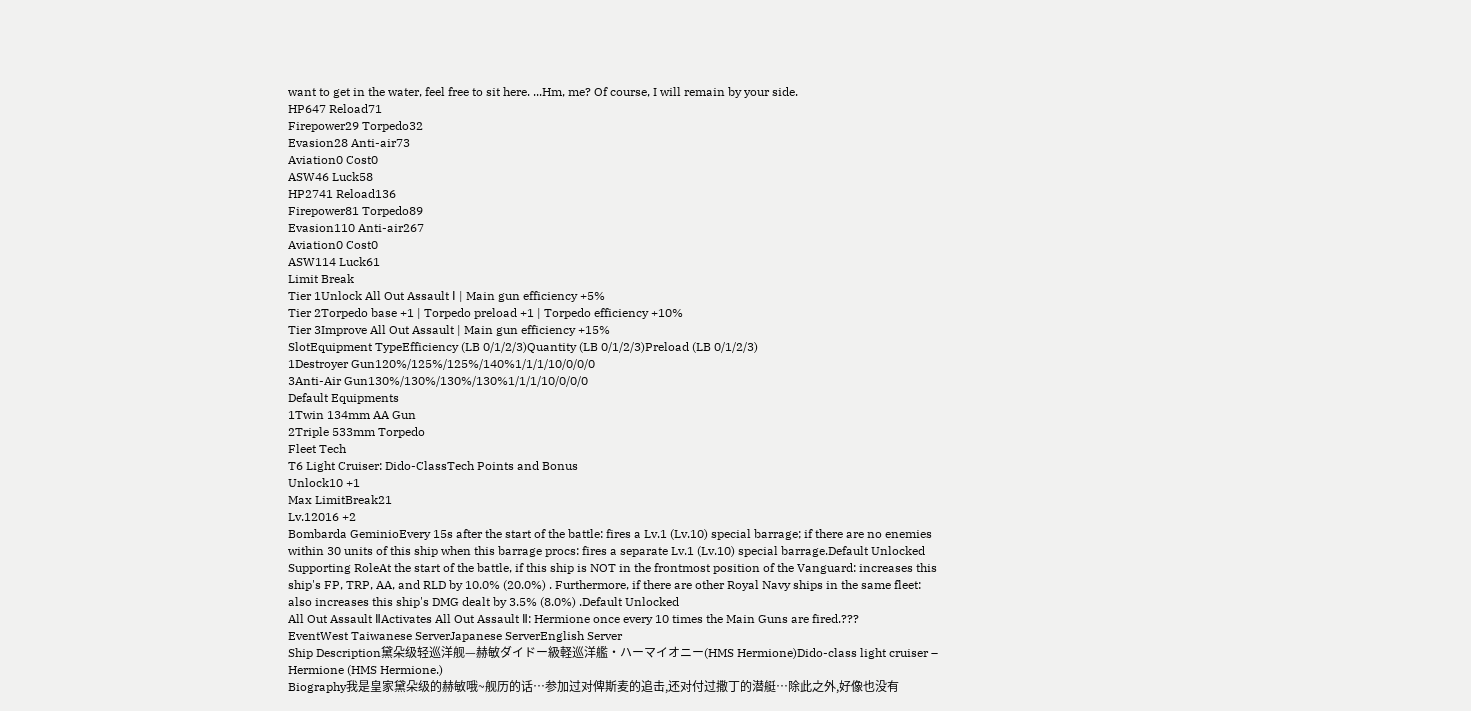want to get in the water, feel free to sit here. ...Hm, me? Of course, I will remain by your side.
HP647 Reload71
Firepower29 Torpedo32
Evasion28 Anti-air73
Aviation0 Cost0
ASW46 Luck58
HP2741 Reload136
Firepower81 Torpedo89
Evasion110 Anti-air267
Aviation0 Cost0
ASW114 Luck61
Limit Break
Tier 1Unlock All Out Assault Ⅰ | Main gun efficiency +5%
Tier 2Torpedo base +1 | Torpedo preload +1 | Torpedo efficiency +10%
Tier 3Improve All Out Assault | Main gun efficiency +15%
SlotEquipment TypeEfficiency (LB 0/1/2/3)Quantity (LB 0/1/2/3)Preload (LB 0/1/2/3)
1Destroyer Gun120%/125%/125%/140%1/1/1/10/0/0/0
3Anti-Air Gun130%/130%/130%/130%1/1/1/10/0/0/0
Default Equipments
1Twin 134mm AA Gun
2Triple 533mm Torpedo
Fleet Tech
T6 Light Cruiser: Dido-ClassTech Points and Bonus
Unlock10 +1
Max LimitBreak21
Lv.12016 +2
Bombarda GeminioEvery 15s after the start of the battle: fires a Lv.1 (Lv.10) special barrage; if there are no enemies within 30 units of this ship when this barrage procs: fires a separate Lv.1 (Lv.10) special barrage.Default Unlocked
Supporting RoleAt the start of the battle, if this ship is NOT in the frontmost position of the Vanguard: increases this ship's FP, TRP, AA, and RLD by 10.0% (20.0%) . Furthermore, if there are other Royal Navy ships in the same fleet: also increases this ship's DMG dealt by 3.5% (8.0%) .Default Unlocked
All Out Assault ⅡActivates All Out Assault Ⅱ: Hermione once every 10 times the Main Guns are fired.???
EventWest Taiwanese ServerJapanese ServerEnglish Server
Ship Description黛朵级轻巡洋舰—赫敏ダイドー級軽巡洋艦・ハーマイオニー(HMS Hermione)Dido-class light cruiser – Hermione (HMS Hermione.)
Biography我是皇家黛朵级的赫敏哦~舰历的话…参加过对俾斯麦的追击,还对付过撒丁的潜艇…除此之外,好像也没有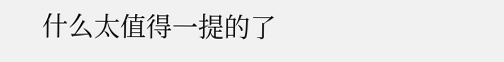什么太值得一提的了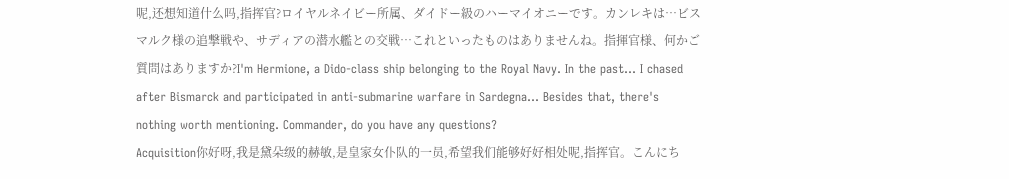呢,还想知道什么吗,指挥官?ロイヤルネイビー所属、ダイドー級のハーマイオニーです。カンレキは…ビスマルク様の追撃戦や、サディアの潜水艦との交戦…これといったものはありませんね。指揮官様、何かご質問はありますか?I'm Hermione, a Dido-class ship belonging to the Royal Navy. In the past... I chased after Bismarck and participated in anti-submarine warfare in Sardegna... Besides that, there's nothing worth mentioning. Commander, do you have any questions?
Acquisition你好呀,我是黛朵级的赫敏,是皇家女仆队的一员,希望我们能够好好相处呢,指挥官。こんにち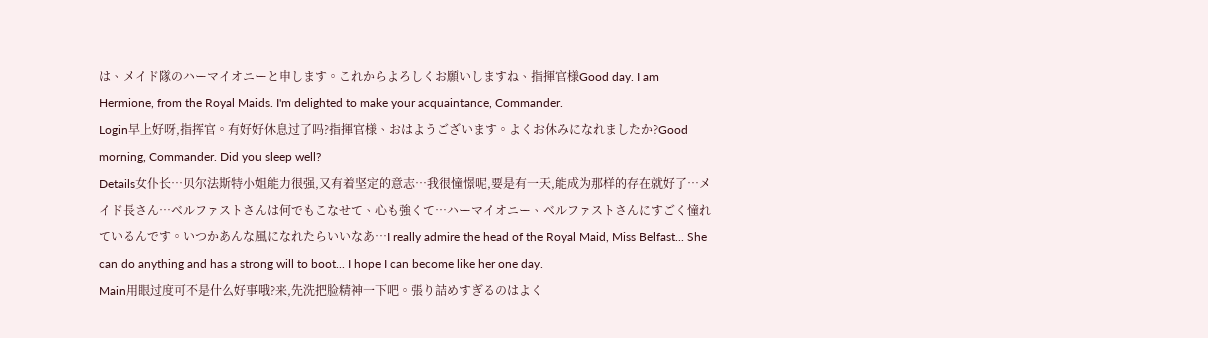は、メイド隊のハーマイオニーと申します。これからよろしくお願いしますね、指揮官様Good day. I am Hermione, from the Royal Maids. I'm delighted to make your acquaintance, Commander.
Login早上好呀,指挥官。有好好休息过了吗?指揮官様、おはようございます。よくお休みになれましたか?Good morning, Commander. Did you sleep well?
Details女仆长…贝尔法斯特小姐能力很强,又有着坚定的意志…我很憧憬呢,要是有一天,能成为那样的存在就好了…メイド長さん…ベルファストさんは何でもこなせて、心も強くて…ハーマイオニー、ベルファストさんにすごく憧れているんです。いつかあんな風になれたらいいなあ…I really admire the head of the Royal Maid, Miss Belfast... She can do anything and has a strong will to boot... I hope I can become like her one day.
Main用眼过度可不是什么好事哦?来,先洗把脸精神一下吧。張り詰めすぎるのはよく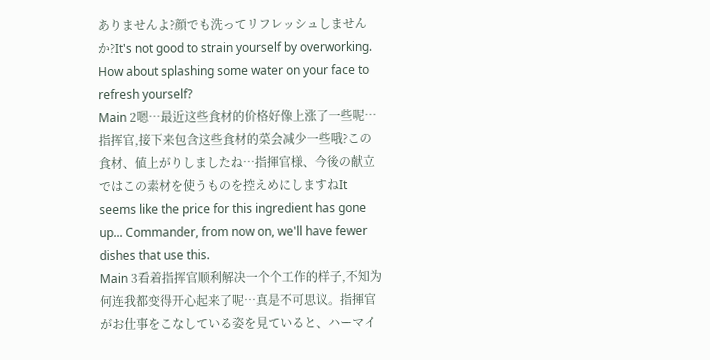ありませんよ?顔でも洗ってリフレッシュしませんか?It's not good to strain yourself by overworking. How about splashing some water on your face to refresh yourself?
Main 2嗯…最近这些食材的价格好像上涨了一些呢…指挥官,接下来包含这些食材的菜会减少一些哦?この食材、値上がりしましたね…指揮官様、今後の献立ではこの素材を使うものを控えめにしますねIt seems like the price for this ingredient has gone up... Commander, from now on, we'll have fewer dishes that use this.
Main 3看着指挥官顺利解决一个个工作的样子,不知为何连我都变得开心起来了呢…真是不可思议。指揮官がお仕事をこなしている姿を見ていると、ハーマイ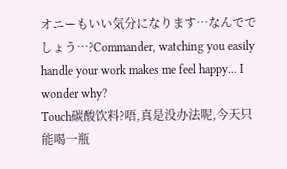オニーもいい気分になります…なんででしょう…?Commander, watching you easily handle your work makes me feel happy... I wonder why?
Touch碳酸饮料?唔,真是没办法呢,今天只能喝一瓶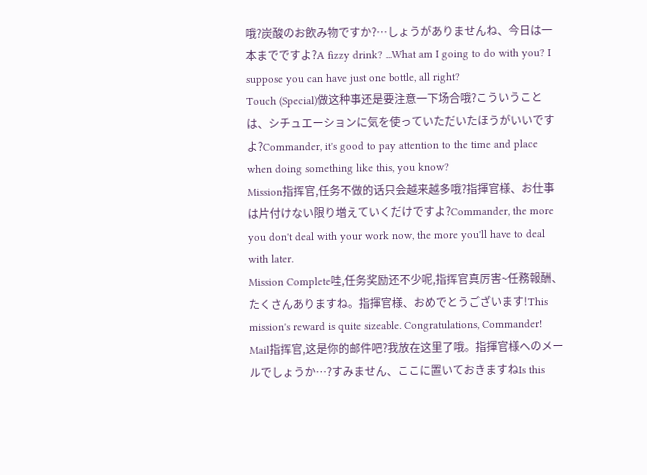哦?炭酸のお飲み物ですか?…しょうがありませんね、今日は一本までですよ?A fizzy drink? ...What am I going to do with you? I suppose you can have just one bottle, all right?
Touch (Special)做这种事还是要注意一下场合哦?こういうことは、シチュエーションに気を使っていただいたほうがいいですよ?Commander, it's good to pay attention to the time and place when doing something like this, you know?
Mission指挥官,任务不做的话只会越来越多哦?指揮官様、お仕事は片付けない限り増えていくだけですよ?Commander, the more you don't deal with your work now, the more you'll have to deal with later.
Mission Complete哇,任务奖励还不少呢,指挥官真厉害~任務報酬、たくさんありますね。指揮官様、おめでとうございます!This mission's reward is quite sizeable. Congratulations, Commander!
Mail指挥官,这是你的邮件吧?我放在这里了哦。指揮官様へのメールでしょうか…?すみません、ここに置いておきますねIs this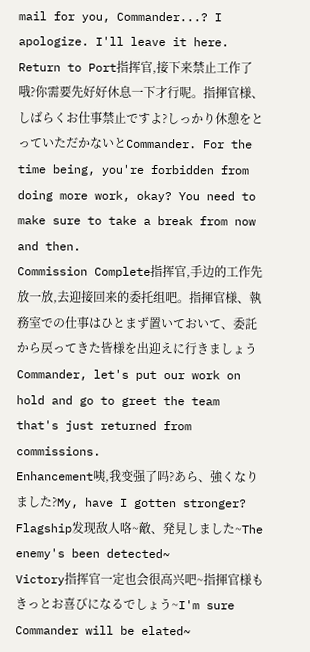mail for you, Commander...? I apologize. I'll leave it here.
Return to Port指挥官,接下来禁止工作了哦?你需要先好好休息一下才行呢。指揮官様、しばらくお仕事禁止ですよ?しっかり休憩をとっていただかないとCommander. For the time being, you're forbidden from doing more work, okay? You need to make sure to take a break from now and then.
Commission Complete指挥官,手边的工作先放一放,去迎接回来的委托组吧。指揮官様、執務室での仕事はひとまず置いておいて、委託から戻ってきた皆様を出迎えに行きましょうCommander, let's put our work on hold and go to greet the team that's just returned from commissions.
Enhancement咦,我变强了吗?あら、強くなりました?My, have I gotten stronger?
Flagship发现敌人咯~敵、発見しました~The enemy's been detected~
Victory指挥官一定也会很高兴吧~指揮官様もきっとお喜びになるでしょう~I'm sure Commander will be elated~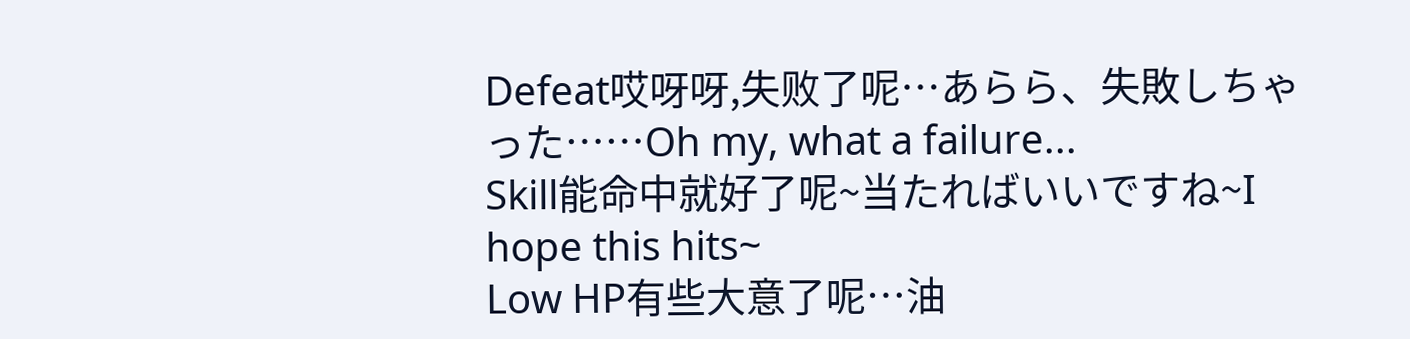Defeat哎呀呀,失败了呢…あらら、失敗しちゃった……Oh my, what a failure...
Skill能命中就好了呢~当たればいいですね~I hope this hits~
Low HP有些大意了呢…油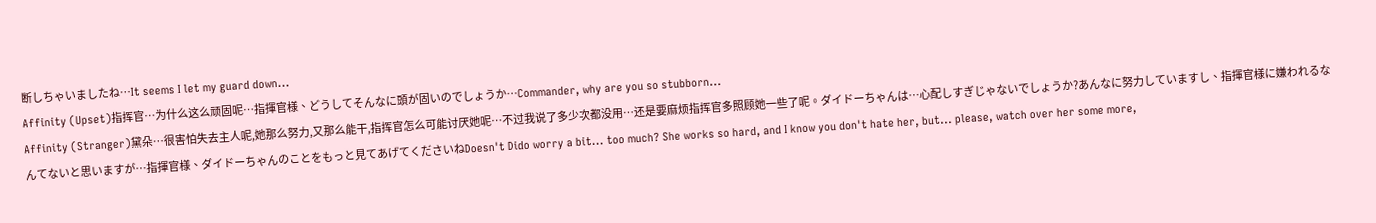断しちゃいましたね…It seems I let my guard down...
Affinity (Upset)指挥官…为什么这么顽固呢…指揮官様、どうしてそんなに頭が固いのでしょうか…Commander, why are you so stubborn...
Affinity (Stranger)黛朵…很害怕失去主人呢,她那么努力,又那么能干,指挥官怎么可能讨厌她呢…不过我说了多少次都没用…还是要麻烦指挥官多照顾她一些了呢。ダイドーちゃんは…心配しすぎじゃないでしょうか?あんなに努力していますし、指揮官様に嫌われるなんてないと思いますが…指揮官様、ダイドーちゃんのことをもっと見てあげてくださいねDoesn't Dido worry a bit... too much? She works so hard, and I know you don't hate her, but... please, watch over her some more,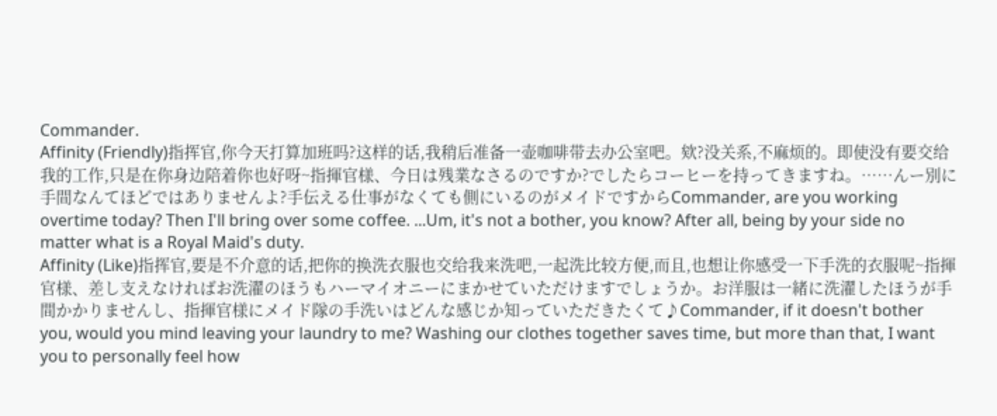Commander.
Affinity (Friendly)指挥官,你今天打算加班吗?这样的话,我稍后准备一壶咖啡带去办公室吧。欸?没关系,不麻烦的。即使没有要交给我的工作,只是在你身边陪着你也好呀~指揮官様、今日は残業なさるのですか?でしたらコーヒーを持ってきますね。……んー別に手間なんてほどではありませんよ?手伝える仕事がなくても側にいるのがメイドですからCommander, are you working overtime today? Then I'll bring over some coffee. ...Um, it's not a bother, you know? After all, being by your side no matter what is a Royal Maid's duty.
Affinity (Like)指挥官,要是不介意的话,把你的换洗衣服也交给我来洗吧,一起洗比较方便,而且,也想让你感受一下手洗的衣服呢~指揮官様、差し支えなければお洗濯のほうもハーマイオニーにまかせていただけますでしょうか。お洋服は一緒に洗濯したほうが手間かかりませんし、指揮官様にメイド隊の手洗いはどんな感じか知っていただきたくて♪Commander, if it doesn't bother you, would you mind leaving your laundry to me? Washing our clothes together saves time, but more than that, I want you to personally feel how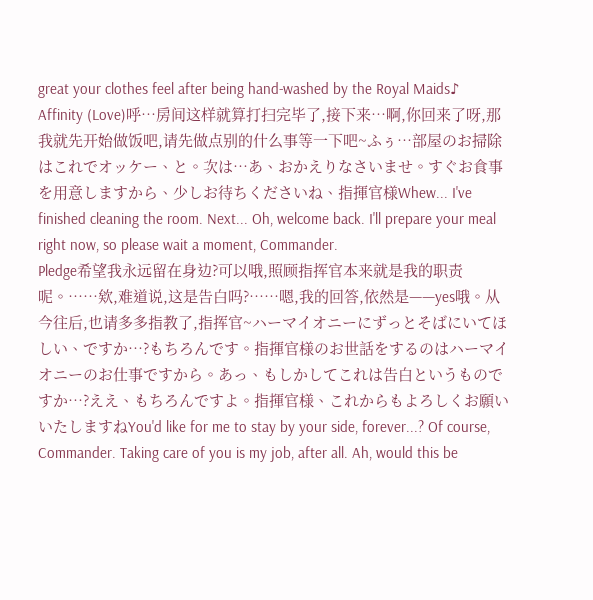great your clothes feel after being hand-washed by the Royal Maids♪
Affinity (Love)呼…房间这样就算打扫完毕了,接下来…啊,你回来了呀,那我就先开始做饭吧,请先做点别的什么事等一下吧~ふぅ…部屋のお掃除はこれでオッケー、と。次は…あ、おかえりなさいませ。すぐお食事を用意しますから、少しお待ちくださいね、指揮官様Whew... I've finished cleaning the room. Next... Oh, welcome back. I'll prepare your meal right now, so please wait a moment, Commander.
Pledge希望我永远留在身边?可以哦,照顾指挥官本来就是我的职责呢。……欸,难道说,这是告白吗?……嗯,我的回答,依然是——yes哦。从今往后,也请多多指教了,指挥官~ハーマイオニーにずっとそばにいてほしい、ですか…?もちろんです。指揮官様のお世話をするのはハーマイオニーのお仕事ですから。あっ、もしかしてこれは告白というものですか…?ええ、もちろんですよ。指揮官様、これからもよろしくお願いいたしますねYou'd like for me to stay by your side, forever...? Of course, Commander. Taking care of you is my job, after all. Ah, would this be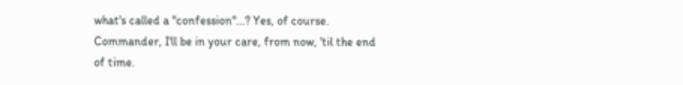what's called a "confession"...? Yes, of course. Commander, I'll be in your care, from now, 'til the end of time.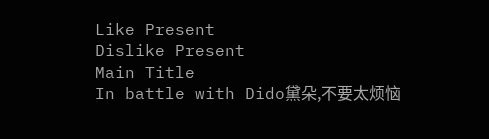Like Present
Dislike Present
Main Title
In battle with Dido黛朵,不要太烦恼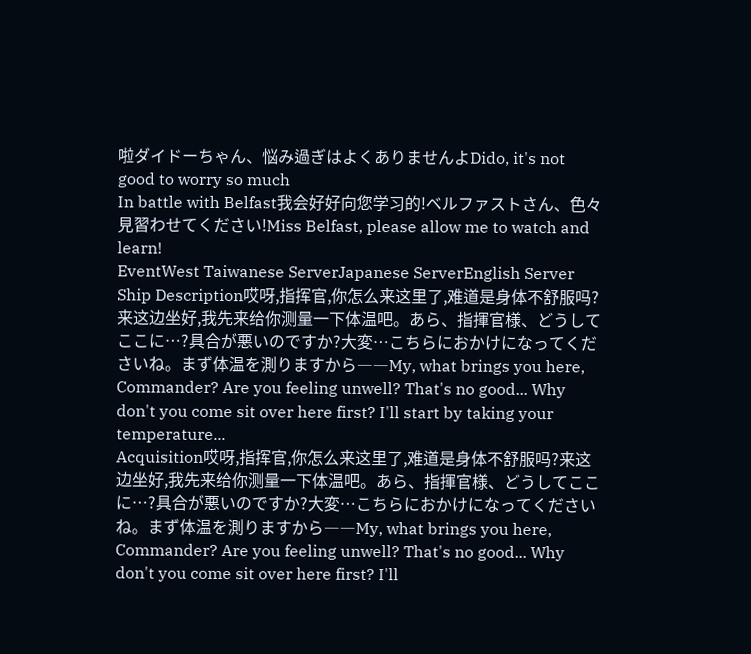啦ダイドーちゃん、悩み過ぎはよくありませんよDido, it's not good to worry so much
In battle with Belfast我会好好向您学习的!ベルファストさん、色々見習わせてください!Miss Belfast, please allow me to watch and learn!
EventWest Taiwanese ServerJapanese ServerEnglish Server
Ship Description哎呀,指挥官,你怎么来这里了,难道是身体不舒服吗?来这边坐好,我先来给你测量一下体温吧。あら、指揮官様、どうしてここに…?具合が悪いのですか?大変…こちらにおかけになってくださいね。まず体温を測りますから――My, what brings you here, Commander? Are you feeling unwell? That's no good... Why don't you come sit over here first? I'll start by taking your temperature...
Acquisition哎呀,指挥官,你怎么来这里了,难道是身体不舒服吗?来这边坐好,我先来给你测量一下体温吧。あら、指揮官様、どうしてここに…?具合が悪いのですか?大変…こちらにおかけになってくださいね。まず体温を測りますから――My, what brings you here, Commander? Are you feeling unwell? That's no good... Why don't you come sit over here first? I'll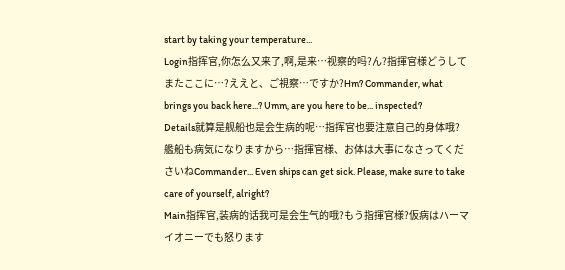start by taking your temperature...
Login指挥官,你怎么又来了,啊,是来…视察的吗?ん?指揮官様どうしてまたここに…?ええと、ご視察…ですか?Hm? Commander, what brings you back here...? Umm, are you here to be... inspected?
Details就算是舰船也是会生病的呢…指挥官也要注意自己的身体哦?艦船も病気になりますから…指揮官様、お体は大事になさってくださいねCommander... Even ships can get sick. Please, make sure to take care of yourself, alright?
Main指挥官,装病的话我可是会生气的哦?もう指揮官様?仮病はハーマイオニーでも怒ります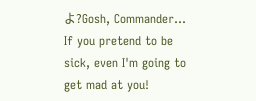よ?Gosh, Commander... If you pretend to be sick, even I'm going to get mad at you!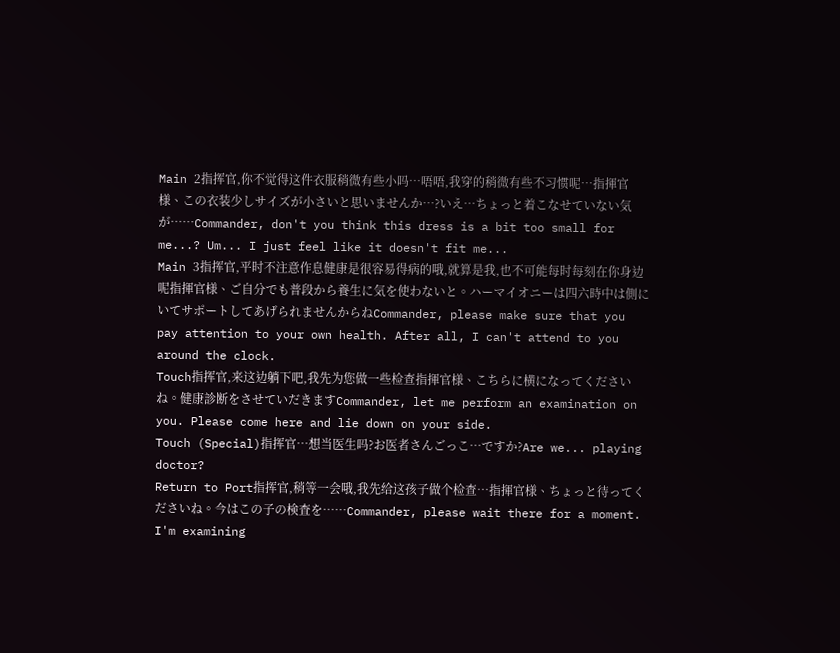Main 2指挥官,你不觉得这件衣服稍微有些小吗…唔唔,我穿的稍微有些不习惯呢…指揮官様、この衣装少しサイズが小さいと思いませんか…?いえ…ちょっと着こなせていない気が……Commander, don't you think this dress is a bit too small for me...? Um... I just feel like it doesn't fit me...
Main 3指挥官,平时不注意作息健康是很容易得病的哦,就算是我,也不可能每时每刻在你身边呢指揮官様、ご自分でも普段から養生に気を使わないと。ハーマイオニーは四六時中は側にいてサポートしてあげられませんからねCommander, please make sure that you pay attention to your own health. After all, I can't attend to you around the clock.
Touch指挥官,来这边躺下吧,我先为您做一些检查指揮官様、こちらに横になってくださいね。健康診断をさせていだきますCommander, let me perform an examination on you. Please come here and lie down on your side.
Touch (Special)指挥官…想当医生吗?お医者さんごっこ…ですか?Are we... playing doctor?
Return to Port指挥官,稍等一会哦,我先给这孩子做个检查…指揮官様、ちょっと待ってくださいね。今はこの子の検査を……Commander, please wait there for a moment. I'm examining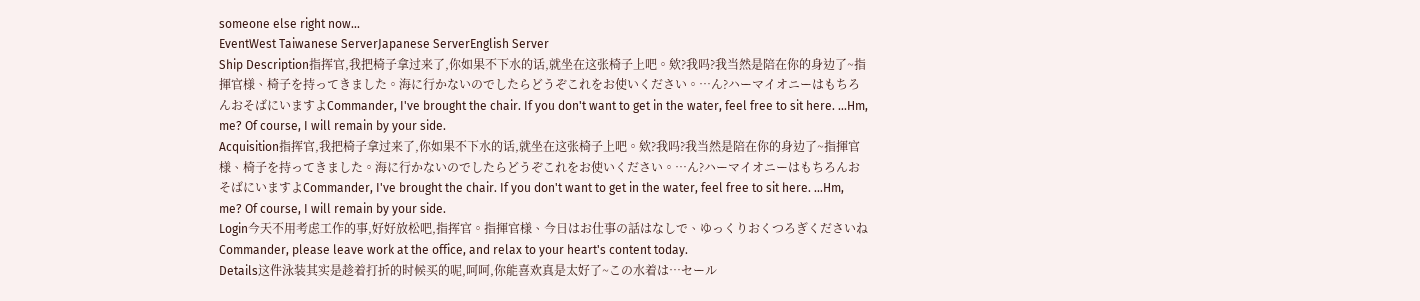someone else right now...
EventWest Taiwanese ServerJapanese ServerEnglish Server
Ship Description指挥官,我把椅子拿过来了,你如果不下水的话,就坐在这张椅子上吧。欸?我吗?我当然是陪在你的身边了~指揮官様、椅子を持ってきました。海に行かないのでしたらどうぞこれをお使いください。…ん?ハーマイオニーはもちろんおそばにいますよCommander, I've brought the chair. If you don't want to get in the water, feel free to sit here. ...Hm, me? Of course, I will remain by your side.
Acquisition指挥官,我把椅子拿过来了,你如果不下水的话,就坐在这张椅子上吧。欸?我吗?我当然是陪在你的身边了~指揮官様、椅子を持ってきました。海に行かないのでしたらどうぞこれをお使いください。…ん?ハーマイオニーはもちろんおそばにいますよCommander, I've brought the chair. If you don't want to get in the water, feel free to sit here. ...Hm, me? Of course, I will remain by your side.
Login今天不用考虑工作的事,好好放松吧,指挥官。指揮官様、今日はお仕事の話はなしで、ゆっくりおくつろぎくださいねCommander, please leave work at the office, and relax to your heart's content today.
Details这件泳装其实是趁着打折的时候买的呢,呵呵,你能喜欢真是太好了~この水着は…セール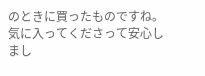のときに買ったものですね。気に入ってくださって安心しまし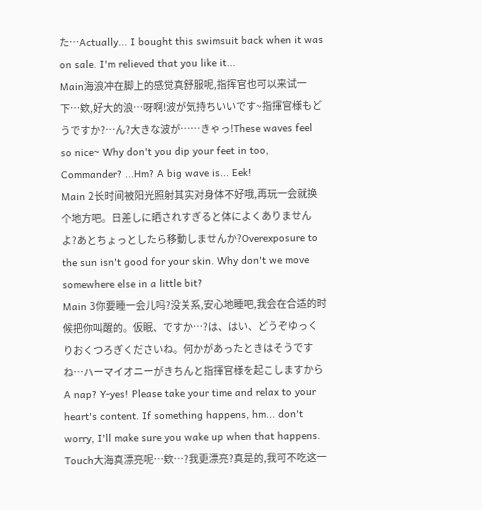た…Actually... I bought this swimsuit back when it was on sale. I'm relieved that you like it...
Main海浪冲在脚上的感觉真舒服呢,指挥官也可以来试一下…欸,好大的浪…呀啊!波が気持ちいいです~指揮官様もどうですか?…ん?大きな波が……きゃっ!These waves feel so nice~ Why don't you dip your feet in too, Commander? ...Hm? A big wave is... Eek!
Main 2长时间被阳光照射其实对身体不好哦,再玩一会就换个地方吧。日差しに晒されすぎると体によくありませんよ?あとちょっとしたら移動しませんか?Overexposure to the sun isn't good for your skin. Why don't we move somewhere else in a little bit?
Main 3你要睡一会儿吗?没关系,安心地睡吧,我会在合适的时候把你叫醒的。仮眠、ですか…?は、はい、どうぞゆっくりおくつろぎくださいね。何かがあったときはそうですね…ハーマイオニーがきちんと指揮官様を起こしますからA nap? Y-yes! Please take your time and relax to your heart's content. If something happens, hm... don't worry, I'll make sure you wake up when that happens.
Touch大海真漂亮呢…欸…?我更漂亮?真是的,我可不吃这一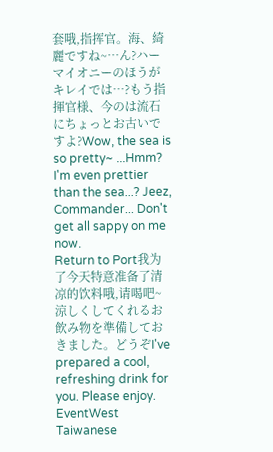套哦,指挥官。海、綺麗ですね~…ん?ハーマイオニーのほうがキレイでは…?もう指揮官様、今のは流石にちょっとお古いですよ?Wow, the sea is so pretty~ ...Hmm? I'm even prettier than the sea...? Jeez, Commander... Don't get all sappy on me now.
Return to Port我为了今天特意准备了清凉的饮料哦,请喝吧~涼しくしてくれるお飲み物を準備しておきました。どうぞI've prepared a cool, refreshing drink for you. Please enjoy.
EventWest Taiwanese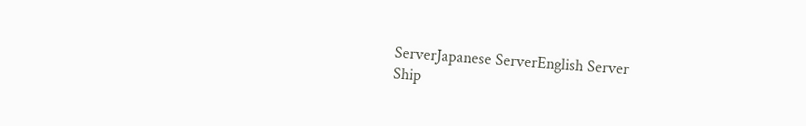ServerJapanese ServerEnglish Server
Ship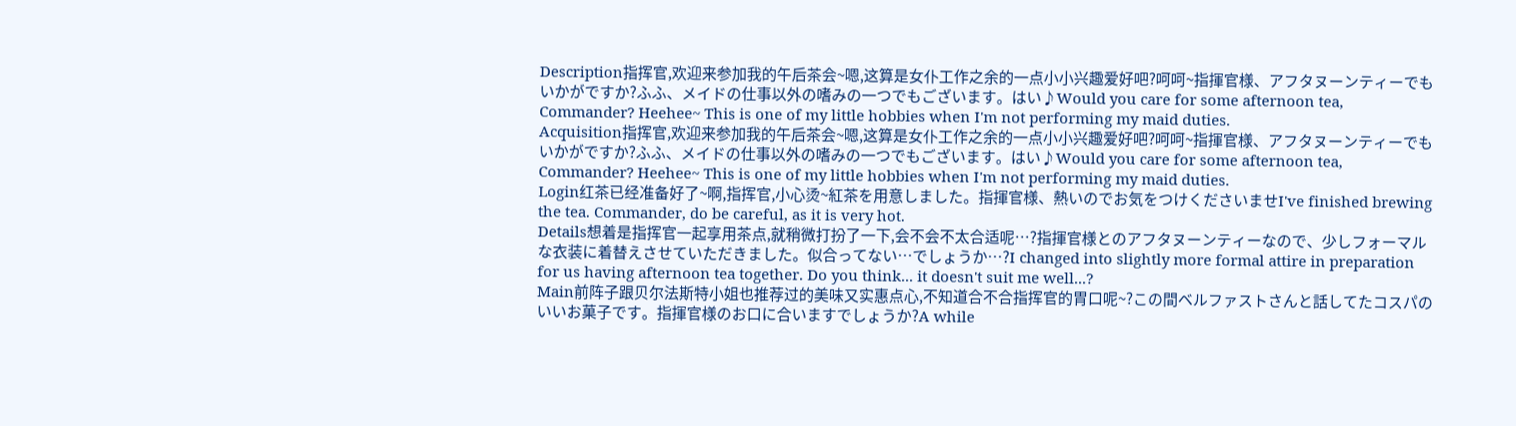Description指挥官,欢迎来参加我的午后茶会~嗯,这算是女仆工作之余的一点小小兴趣爱好吧?呵呵~指揮官様、アフタヌーンティーでもいかがですか?ふふ、メイドの仕事以外の嗜みの一つでもございます。はい♪Would you care for some afternoon tea, Commander? Heehee~ This is one of my little hobbies when I'm not performing my maid duties.
Acquisition指挥官,欢迎来参加我的午后茶会~嗯,这算是女仆工作之余的一点小小兴趣爱好吧?呵呵~指揮官様、アフタヌーンティーでもいかがですか?ふふ、メイドの仕事以外の嗜みの一つでもございます。はい♪Would you care for some afternoon tea, Commander? Heehee~ This is one of my little hobbies when I'm not performing my maid duties.
Login红茶已经准备好了~啊,指挥官,小心烫~紅茶を用意しました。指揮官様、熱いのでお気をつけくださいませI've finished brewing the tea. Commander, do be careful, as it is very hot.
Details想着是指挥官一起享用茶点,就稍微打扮了一下,会不会不太合适呢…?指揮官様とのアフタヌーンティーなので、少しフォーマルな衣装に着替えさせていただきました。似合ってない…でしょうか…?I changed into slightly more formal attire in preparation for us having afternoon tea together. Do you think... it doesn't suit me well...?
Main前阵子跟贝尔法斯特小姐也推荐过的美味又实惠点心,不知道合不合指挥官的胃口呢~?この間ベルファストさんと話してたコスパのいいお菓子です。指揮官様のお口に合いますでしょうか?A while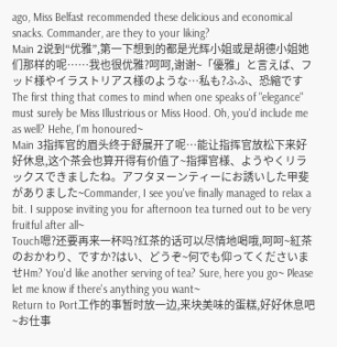ago, Miss Belfast recommended these delicious and economical snacks. Commander, are they to your liking?
Main 2说到“优雅”,第一下想到的都是光辉小姐或是胡德小姐她们那样的呢……我也很优雅?呵呵,谢谢~「優雅」と言えば、フッド様やイラストリアス様のような…私も?ふふ、恐縮ですThe first thing that comes to mind when one speaks of "elegance" must surely be Miss Illustrious or Miss Hood. Oh, you'd include me as well? Hehe, I'm honoured~
Main 3指挥官的眉头终于舒展开了呢…能让指挥官放松下来好好休息,这个茶会也算开得有价值了~指揮官様、ようやくリラックスできましたね。アフタヌーンティーにお誘いした甲斐がありました~Commander, I see you've finally managed to relax a bit. I suppose inviting you for afternoon tea turned out to be very fruitful after all~
Touch嗯?还要再来一杯吗?红茶的话可以尽情地喝哦,呵呵~紅茶のおかわり、ですか?はい、どうぞ~何でも仰ってくださいませHm? You'd like another serving of tea? Sure, here you go~ Please let me know if there's anything you want~
Return to Port工作的事暂时放一边,来块美味的蛋糕,好好休息吧~お仕事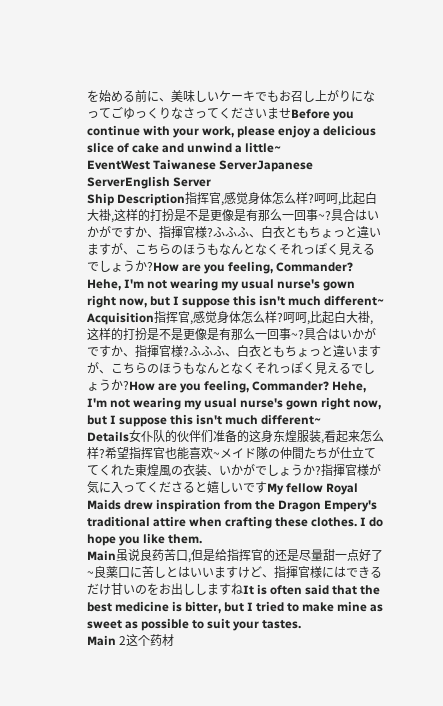を始める前に、美味しいケーキでもお召し上がりになってごゆっくりなさってくださいませBefore you continue with your work, please enjoy a delicious slice of cake and unwind a little~
EventWest Taiwanese ServerJapanese ServerEnglish Server
Ship Description指挥官,感觉身体怎么样?呵呵,比起白大褂,这样的打扮是不是更像是有那么一回事~?具合はいかがですか、指揮官様?ふふふ、白衣ともちょっと違いますが、こちらのほうもなんとなくそれっぽく見えるでしょうか?How are you feeling, Commander? Hehe, I'm not wearing my usual nurse's gown right now, but I suppose this isn't much different~
Acquisition指挥官,感觉身体怎么样?呵呵,比起白大褂,这样的打扮是不是更像是有那么一回事~?具合はいかがですか、指揮官様?ふふふ、白衣ともちょっと違いますが、こちらのほうもなんとなくそれっぽく見えるでしょうか?How are you feeling, Commander? Hehe, I'm not wearing my usual nurse's gown right now, but I suppose this isn't much different~
Details女仆队的伙伴们准备的这身东煌服装,看起来怎么样?希望指挥官也能喜欢~メイド隊の仲間たちが仕立ててくれた東煌風の衣装、いかがでしょうか?指揮官様が気に入ってくださると嬉しいですMy fellow Royal Maids drew inspiration from the Dragon Empery's traditional attire when crafting these clothes. I do hope you like them.
Main虽说良药苦口,但是给指挥官的还是尽量甜一点好了~良薬口に苦しとはいいますけど、指揮官様にはできるだけ甘いのをお出ししますねIt is often said that the best medicine is bitter, but I tried to make mine as sweet as possible to suit your tastes.
Main 2这个药材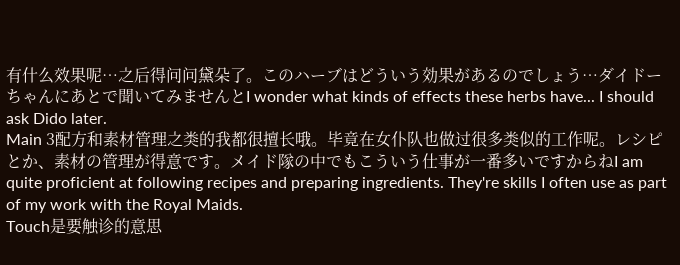有什么效果呢…之后得问问黛朵了。このハーブはどういう効果があるのでしょう…ダイドーちゃんにあとで聞いてみませんとI wonder what kinds of effects these herbs have... I should ask Dido later.
Main 3配方和素材管理之类的我都很擅长哦。毕竟在女仆队也做过很多类似的工作呢。レシピとか、素材の管理が得意です。メイド隊の中でもこういう仕事が一番多いですからねI am quite proficient at following recipes and preparing ingredients. They're skills I often use as part of my work with the Royal Maids.
Touch是要触诊的意思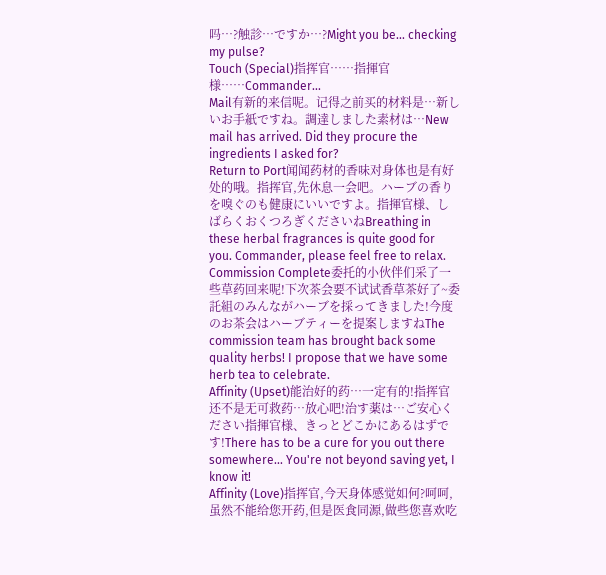吗…?触診…ですか…?Might you be... checking my pulse?
Touch (Special)指挥官……指揮官様……Commander...
Mail有新的来信呢。记得之前买的材料是…新しいお手紙ですね。調達しました素材は…New mail has arrived. Did they procure the ingredients I asked for?
Return to Port闻闻药材的香味对身体也是有好处的哦。指挥官,先休息一会吧。ハーブの香りを嗅ぐのも健康にいいですよ。指揮官様、しばらくおくつろぎくださいねBreathing in these herbal fragrances is quite good for you. Commander, please feel free to relax.
Commission Complete委托的小伙伴们采了一些草药回来呢!下次茶会要不试试香草茶好了~委託組のみんながハーブを採ってきました!今度のお茶会はハーブティーを提案しますねThe commission team has brought back some quality herbs! I propose that we have some herb tea to celebrate.
Affinity (Upset)能治好的药…一定有的!指挥官还不是无可救药…放心吧!治す薬は…ご安心ください指揮官様、きっとどこかにあるはずです!There has to be a cure for you out there somewhere... You're not beyond saving yet, I know it!
Affinity (Love)指挥官,今天身体感觉如何?呵呵,虽然不能给您开药,但是医食同源,做些您喜欢吃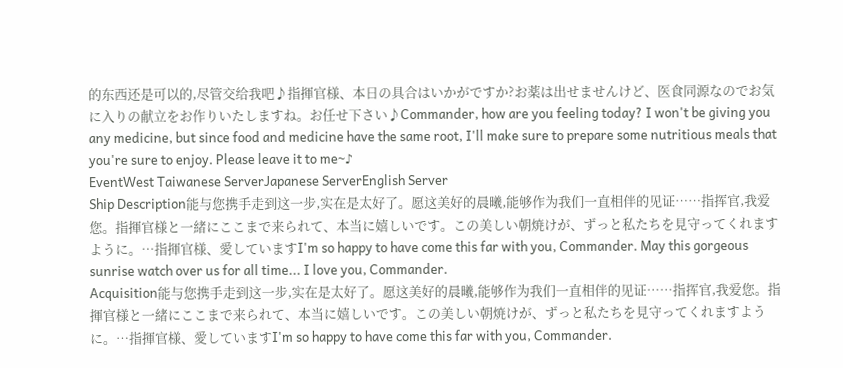的东西还是可以的,尽管交给我吧♪指揮官様、本日の具合はいかがですか?お薬は出せませんけど、医食同源なのでお気に入りの献立をお作りいたしますね。お任せ下さい♪Commander, how are you feeling today? I won't be giving you any medicine, but since food and medicine have the same root, I'll make sure to prepare some nutritious meals that you're sure to enjoy. Please leave it to me~♪
EventWest Taiwanese ServerJapanese ServerEnglish Server
Ship Description能与您携手走到这一步,实在是太好了。愿这美好的晨曦,能够作为我们一直相伴的见证……指挥官,我爱您。指揮官様と一緒にここまで来られて、本当に嬉しいです。この美しい朝焼けが、ずっと私たちを見守ってくれますように。…指揮官様、愛していますI'm so happy to have come this far with you, Commander. May this gorgeous sunrise watch over us for all time... I love you, Commander.
Acquisition能与您携手走到这一步,实在是太好了。愿这美好的晨曦,能够作为我们一直相伴的见证……指挥官,我爱您。指揮官様と一緒にここまで来られて、本当に嬉しいです。この美しい朝焼けが、ずっと私たちを見守ってくれますように。…指揮官様、愛していますI'm so happy to have come this far with you, Commander.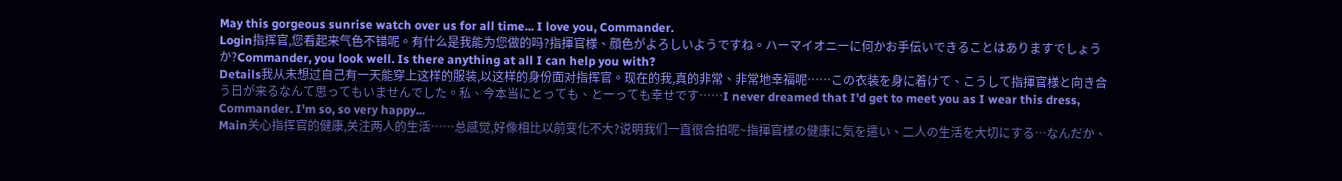May this gorgeous sunrise watch over us for all time... I love you, Commander.
Login指挥官,您看起来气色不错呢。有什么是我能为您做的吗?指揮官様、顔色がよろしいようですね。ハーマイオニーに何かお手伝いできることはありますでしょうか?Commander, you look well. Is there anything at all I can help you with?
Details我从未想过自己有一天能穿上这样的服装,以这样的身份面对指挥官。现在的我,真的非常、非常地幸福呢……この衣装を身に着けて、こうして指揮官様と向き合う日が来るなんて思ってもいませんでした。私、今本当にとっても、とーっても幸せです……I never dreamed that I'd get to meet you as I wear this dress, Commander. I'm so, so very happy...
Main关心指挥官的健康,关注两人的生活……总感觉,好像相比以前变化不大?说明我们一直很合拍呢~指揮官様の健康に気を遣い、二人の生活を大切にする…なんだか、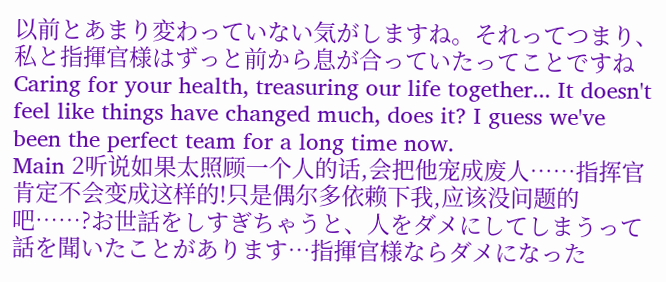以前とあまり変わっていない気がしますね。それってつまり、私と指揮官様はずっと前から息が合っていたってことですねCaring for your health, treasuring our life together... It doesn't feel like things have changed much, does it? I guess we've been the perfect team for a long time now.
Main 2听说如果太照顾一个人的话,会把他宠成废人……指挥官肯定不会变成这样的!只是偶尔多依赖下我,应该没问题的吧……?お世話をしすぎちゃうと、人をダメにしてしまうって話を聞いたことがあります…指揮官様ならダメになった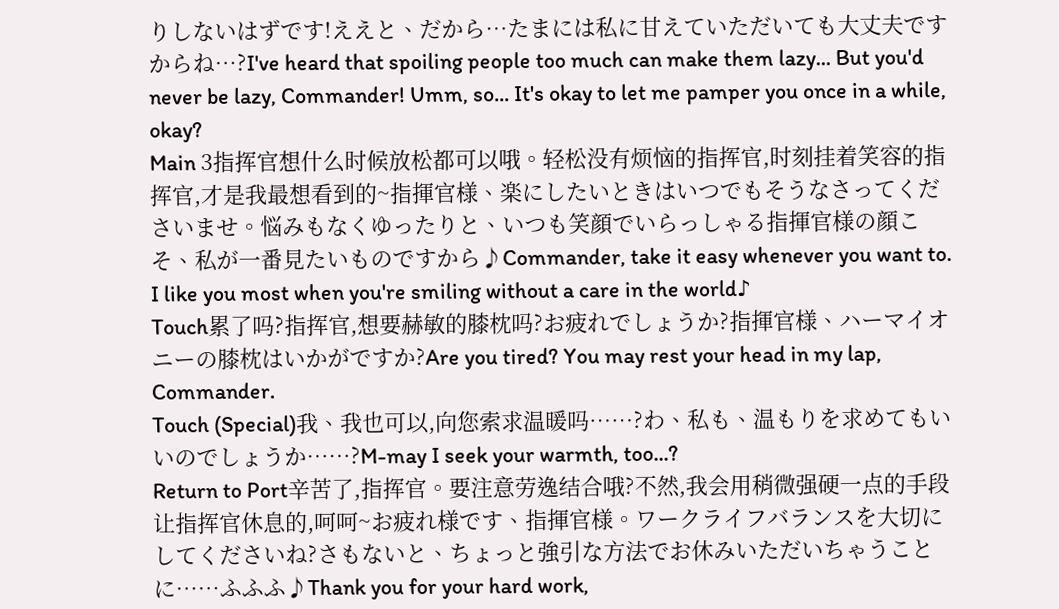りしないはずです!ええと、だから…たまには私に甘えていただいても大丈夫ですからね…?I've heard that spoiling people too much can make them lazy... But you'd never be lazy, Commander! Umm, so... It's okay to let me pamper you once in a while, okay?
Main 3指挥官想什么时候放松都可以哦。轻松没有烦恼的指挥官,时刻挂着笑容的指挥官,才是我最想看到的~指揮官様、楽にしたいときはいつでもそうなさってくださいませ。悩みもなくゆったりと、いつも笑顔でいらっしゃる指揮官様の顔こそ、私が一番見たいものですから♪Commander, take it easy whenever you want to. I like you most when you're smiling without a care in the world♪
Touch累了吗?指挥官,想要赫敏的膝枕吗?お疲れでしょうか?指揮官様、ハーマイオニーの膝枕はいかがですか?Are you tired? You may rest your head in my lap, Commander.
Touch (Special)我、我也可以,向您索求温暖吗……?わ、私も、温もりを求めてもいいのでしょうか……?M-may I seek your warmth, too...?
Return to Port辛苦了,指挥官。要注意劳逸结合哦?不然,我会用稍微强硬一点的手段让指挥官休息的,呵呵~お疲れ様です、指揮官様。ワークライフバランスを大切にしてくださいね?さもないと、ちょっと強引な方法でお休みいただいちゃうことに……ふふふ♪Thank you for your hard work,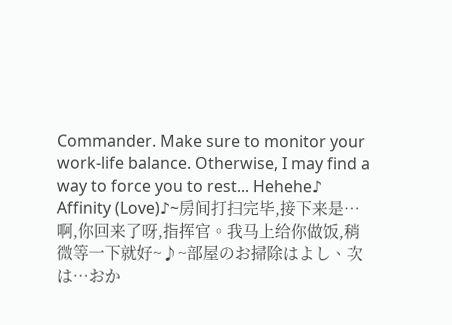Commander. Make sure to monitor your work-life balance. Otherwise, I may find a way to force you to rest... Hehehe♪
Affinity (Love)♪~房间打扫完毕,接下来是…啊,你回来了呀,指挥官。我马上给你做饭,稍微等一下就好~♪~部屋のお掃除はよし、次は…おか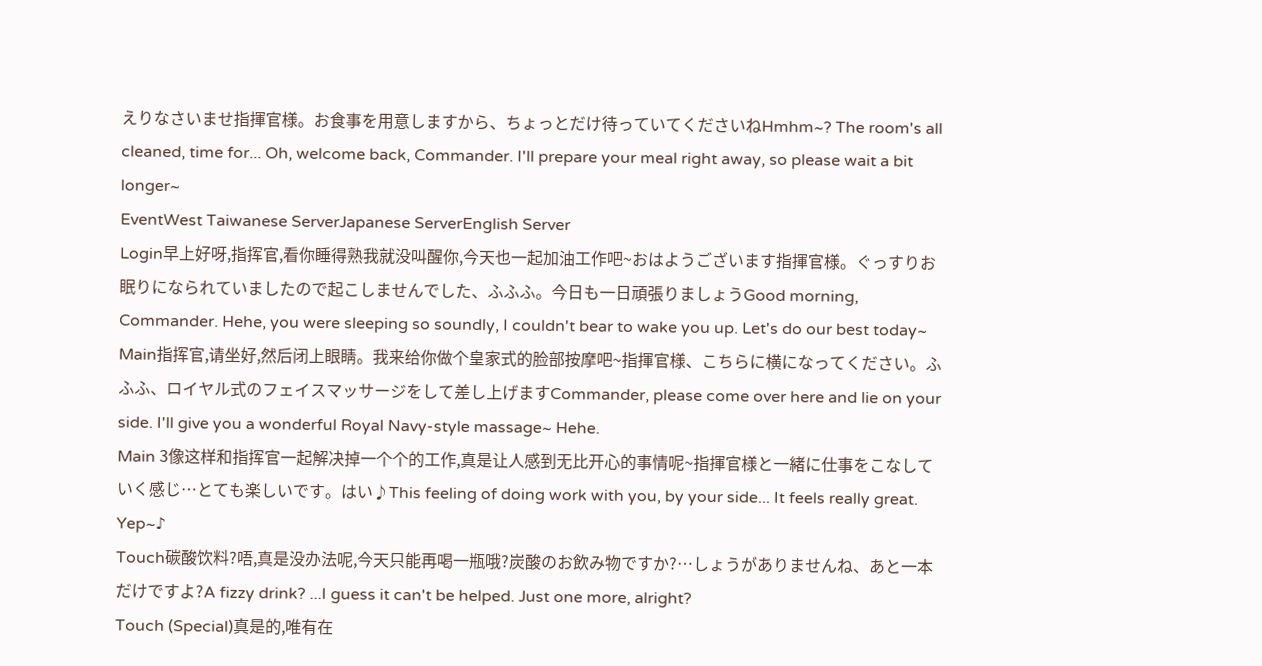えりなさいませ指揮官様。お食事を用意しますから、ちょっとだけ待っていてくださいねHmhm~? The room's all cleaned, time for... Oh, welcome back, Commander. I'll prepare your meal right away, so please wait a bit longer~
EventWest Taiwanese ServerJapanese ServerEnglish Server
Login早上好呀,指挥官,看你睡得熟我就没叫醒你,今天也一起加油工作吧~おはようございます指揮官様。ぐっすりお眠りになられていましたので起こしませんでした、ふふふ。今日も一日頑張りましょうGood morning, Commander. Hehe, you were sleeping so soundly, I couldn't bear to wake you up. Let's do our best today~
Main指挥官,请坐好,然后闭上眼睛。我来给你做个皇家式的脸部按摩吧~指揮官様、こちらに横になってください。ふふふ、ロイヤル式のフェイスマッサージをして差し上げますCommander, please come over here and lie on your side. I'll give you a wonderful Royal Navy-style massage~ Hehe.
Main 3像这样和指挥官一起解决掉一个个的工作,真是让人感到无比开心的事情呢~指揮官様と一緒に仕事をこなしていく感じ…とても楽しいです。はい♪This feeling of doing work with you, by your side... It feels really great. Yep~♪
Touch碳酸饮料?唔,真是没办法呢,今天只能再喝一瓶哦?炭酸のお飲み物ですか?…しょうがありませんね、あと一本だけですよ?A fizzy drink? ...I guess it can't be helped. Just one more, alright?
Touch (Special)真是的,唯有在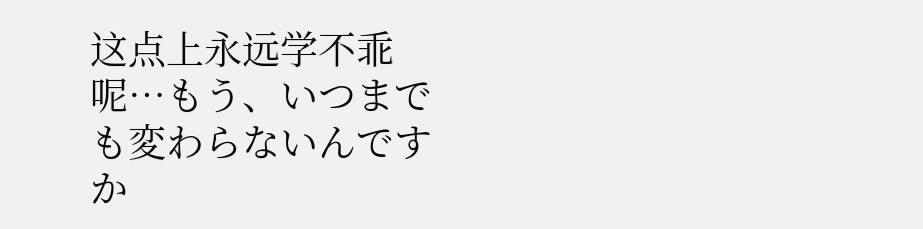这点上永远学不乖呢…もう、いつまでも変わらないんですか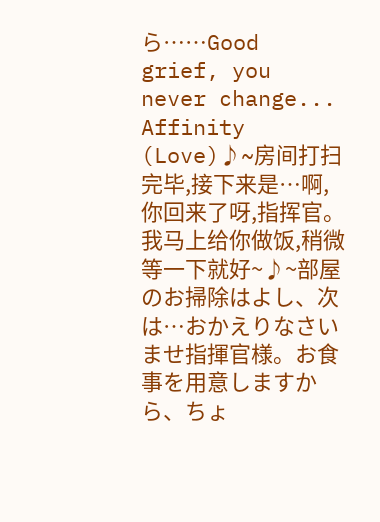ら……Good grief, you never change...
Affinity (Love)♪~房间打扫完毕,接下来是…啊,你回来了呀,指挥官。我马上给你做饭,稍微等一下就好~♪~部屋のお掃除はよし、次は…おかえりなさいませ指揮官様。お食事を用意しますから、ちょ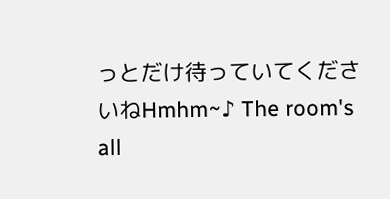っとだけ待っていてくださいねHmhm~♪ The room's all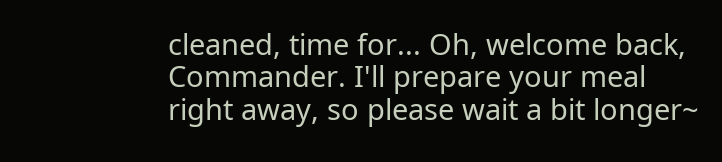cleaned, time for... Oh, welcome back, Commander. I'll prepare your meal right away, so please wait a bit longer~